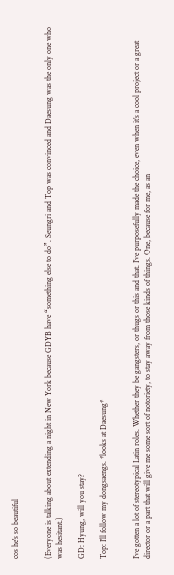cos he's so beautiful


(Everyone is talking about extending a night in New York because GDYB have “something else to do”. Seungri and Top was convinced and Daesung was the only one who was hesitant.)

GD: Hyung, will you stay?

Top: I’ll follow my dongsaengs. *looks at Daesung*


I’ve gotten a lot of stereotypical Latin roles. Whether they be gangsters, or thugs or this and that. I’ve purposefully made the choice, even when it’s a cool project or a great director or a part that will give me some sort of notoriety, to stay away from those kinds of things. One, because for me, as an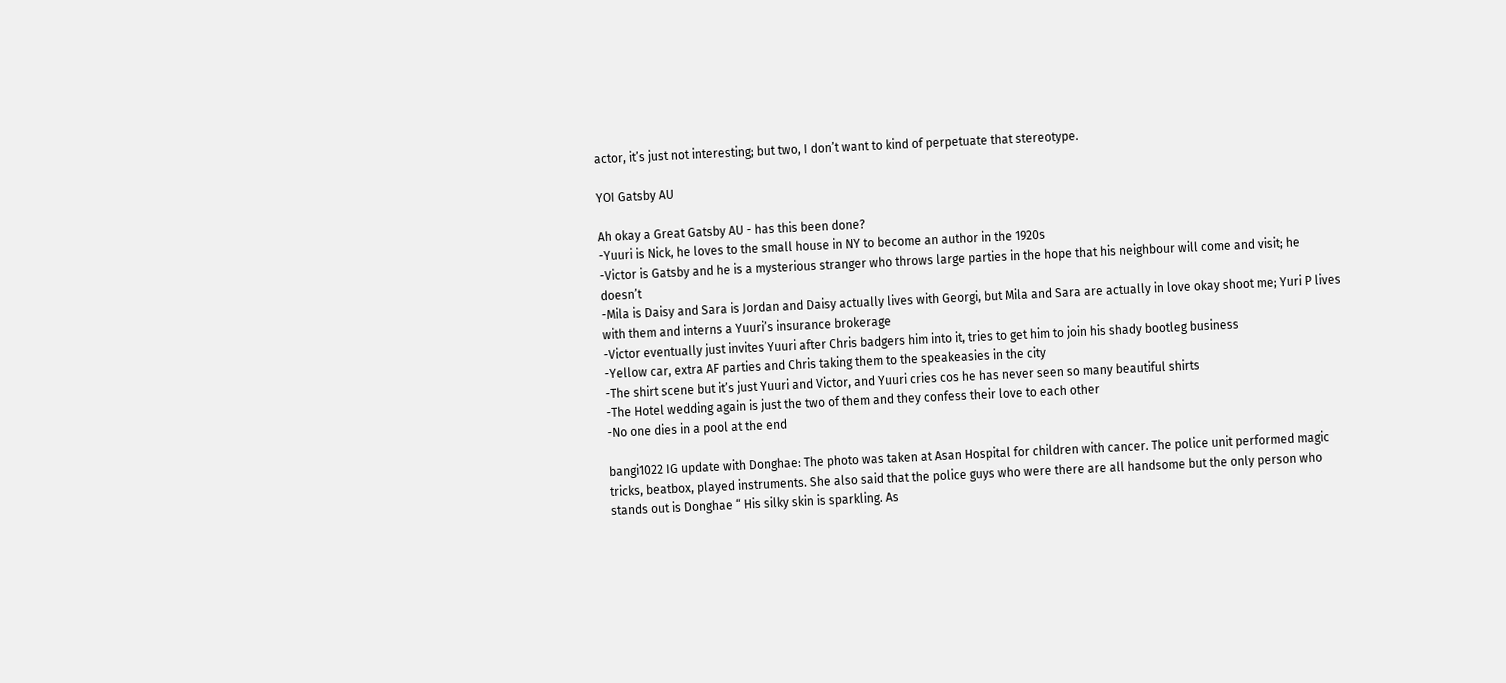actor, it’s just not interesting; but two, I don’t want to kind of perpetuate that stereotype.

YOI Gatsby AU

Ah okay a Great Gatsby AU - has this been done?
-Yuuri is Nick, he loves to the small house in NY to become an author in the 1920s
-Victor is Gatsby and he is a mysterious stranger who throws large parties in the hope that his neighbour will come and visit; he doesn’t
-Mila is Daisy and Sara is Jordan and Daisy actually lives with Georgi, but Mila and Sara are actually in love okay shoot me; Yuri P lives with them and interns a Yuuri’s insurance brokerage
-Victor eventually just invites Yuuri after Chris badgers him into it, tries to get him to join his shady bootleg business
-Yellow car, extra AF parties and Chris taking them to the speakeasies in the city
-The shirt scene but it’s just Yuuri and Victor, and Yuuri cries cos he has never seen so many beautiful shirts
-The Hotel wedding again is just the two of them and they confess their love to each other
-No one dies in a pool at the end

bangi1022 IG update with Donghae: The photo was taken at Asan Hospital for children with cancer. The police unit performed magic tricks, beatbox, played instruments. She also said that the police guys who were there are all handsome but the only person who stands out is Donghae “ His silky skin is sparkling. As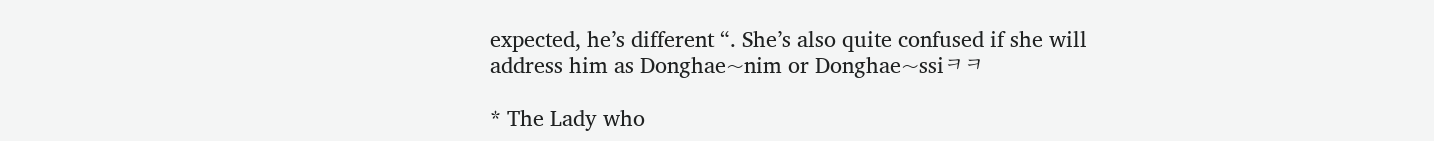expected, he’s different “. She’s also quite confused if she will address him as Donghae~nim or Donghae~ssiㅋㅋ

* The Lady who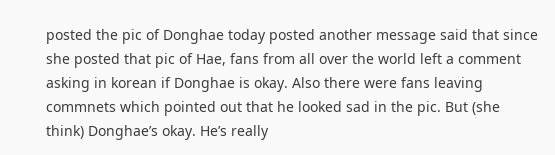posted the pic of Donghae today posted another message said that since she posted that pic of Hae, fans from all over the world left a comment asking in korean if Donghae is okay. Also there were fans leaving commnets which pointed out that he looked sad in the pic. But (she think) Donghae’s okay. He’s really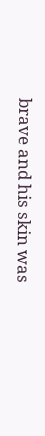brave and his skin was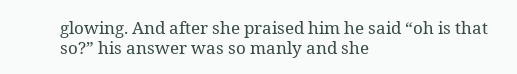glowing. And after she praised him he said “oh is that so?” his answer was so manly and she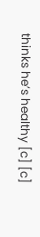thinks he’s healthy [c] [c]